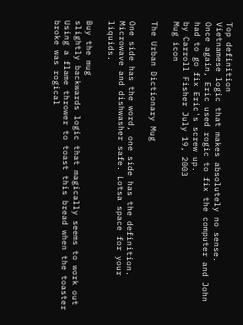Top definition
Vietnamese logic that makes absolutely no sense.
Once again, Eric used rogic to fix the computer and John had to go fix Eric's screw up.
by Carroll Fisher July 19, 2003
Mug icon

The Urban Dictionary Mug

One side has the word, one side has the definition. Microwave and dishwasher safe. Lotsa space for your liquids.

Buy the mug
slightly backwards logic that magically seems to work out
Using a flame thrower to toast this bread when the toaster broke was rogical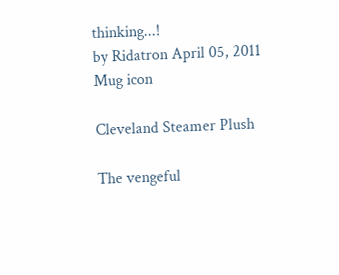thinking...!
by Ridatron April 05, 2011
Mug icon

Cleveland Steamer Plush

The vengeful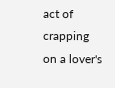act of crapping on a lover's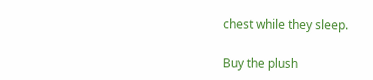chest while they sleep.

Buy the plush